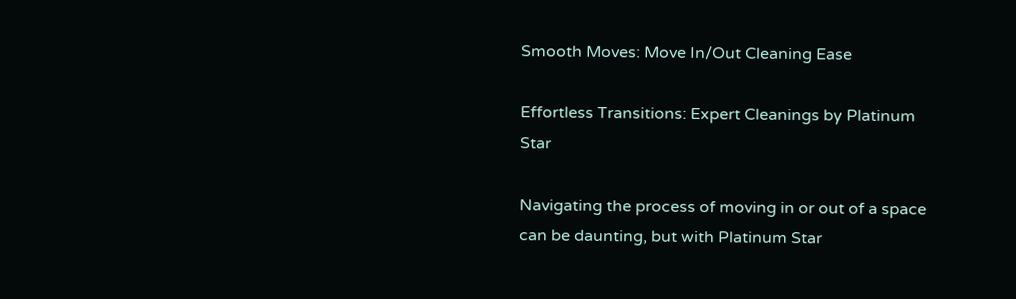Smooth Moves: Move In/Out Cleaning Ease

Effortless Transitions: Expert Cleanings by Platinum Star

Navigating the process of moving in or out of a space can be daunting, but with Platinum Star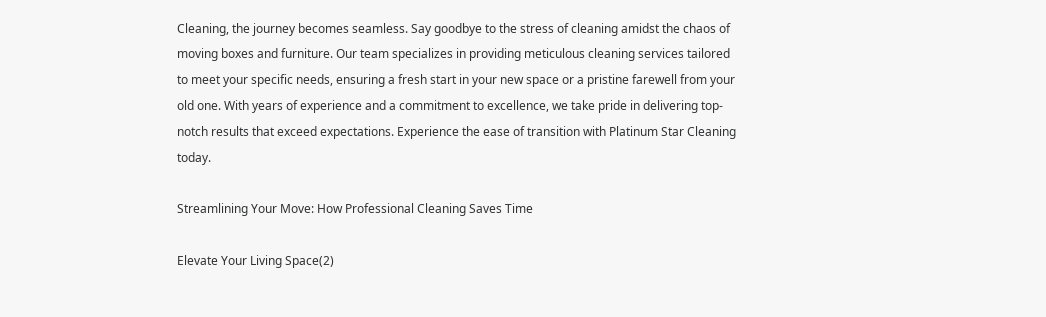Cleaning, the journey becomes seamless. Say goodbye to the stress of cleaning amidst the chaos of moving boxes and furniture. Our team specializes in providing meticulous cleaning services tailored to meet your specific needs, ensuring a fresh start in your new space or a pristine farewell from your old one. With years of experience and a commitment to excellence, we take pride in delivering top-notch results that exceed expectations. Experience the ease of transition with Platinum Star Cleaning today.

Streamlining Your Move: How Professional Cleaning Saves Time

Elevate Your Living Space(2)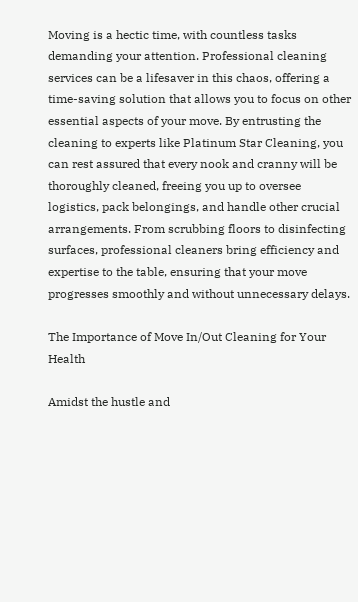Moving is a hectic time, with countless tasks demanding your attention. Professional cleaning services can be a lifesaver in this chaos, offering a time-saving solution that allows you to focus on other essential aspects of your move. By entrusting the cleaning to experts like Platinum Star Cleaning, you can rest assured that every nook and cranny will be thoroughly cleaned, freeing you up to oversee logistics, pack belongings, and handle other crucial arrangements. From scrubbing floors to disinfecting surfaces, professional cleaners bring efficiency and expertise to the table, ensuring that your move progresses smoothly and without unnecessary delays.

The Importance of Move In/Out Cleaning for Your Health

Amidst the hustle and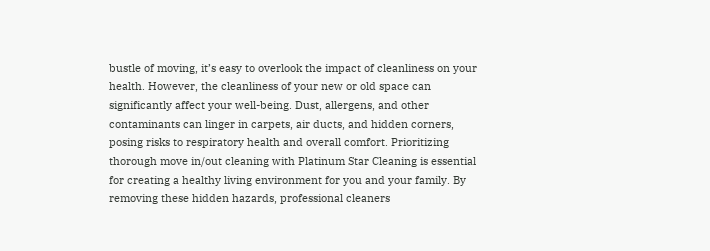bustle of moving, it’s easy to overlook the impact of cleanliness on your health. However, the cleanliness of your new or old space can significantly affect your well-being. Dust, allergens, and other contaminants can linger in carpets, air ducts, and hidden corners, posing risks to respiratory health and overall comfort. Prioritizing thorough move in/out cleaning with Platinum Star Cleaning is essential for creating a healthy living environment for you and your family. By removing these hidden hazards, professional cleaners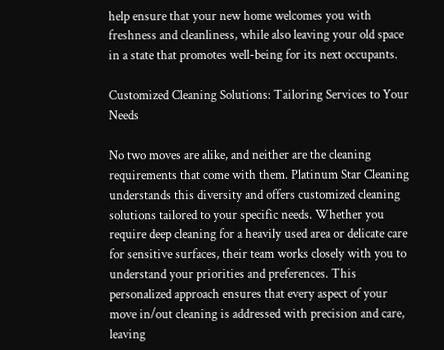help ensure that your new home welcomes you with freshness and cleanliness, while also leaving your old space in a state that promotes well-being for its next occupants.

Customized Cleaning Solutions: Tailoring Services to Your Needs

No two moves are alike, and neither are the cleaning requirements that come with them. Platinum Star Cleaning understands this diversity and offers customized cleaning solutions tailored to your specific needs. Whether you require deep cleaning for a heavily used area or delicate care for sensitive surfaces, their team works closely with you to understand your priorities and preferences. This personalized approach ensures that every aspect of your move in/out cleaning is addressed with precision and care, leaving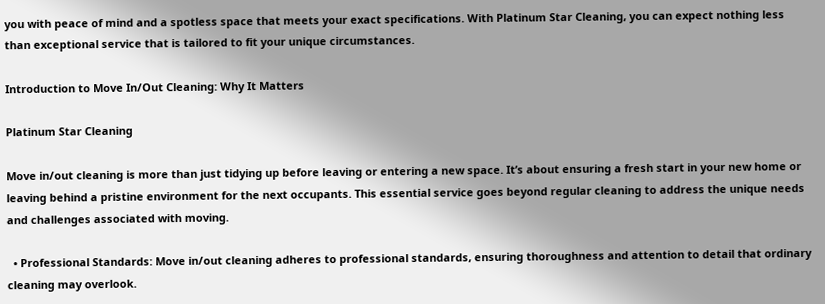you with peace of mind and a spotless space that meets your exact specifications. With Platinum Star Cleaning, you can expect nothing less than exceptional service that is tailored to fit your unique circumstances.

Introduction to Move In/Out Cleaning: Why It Matters

Platinum Star Cleaning

Move in/out cleaning is more than just tidying up before leaving or entering a new space. It’s about ensuring a fresh start in your new home or leaving behind a pristine environment for the next occupants. This essential service goes beyond regular cleaning to address the unique needs and challenges associated with moving.

  • Professional Standards: Move in/out cleaning adheres to professional standards, ensuring thoroughness and attention to detail that ordinary cleaning may overlook.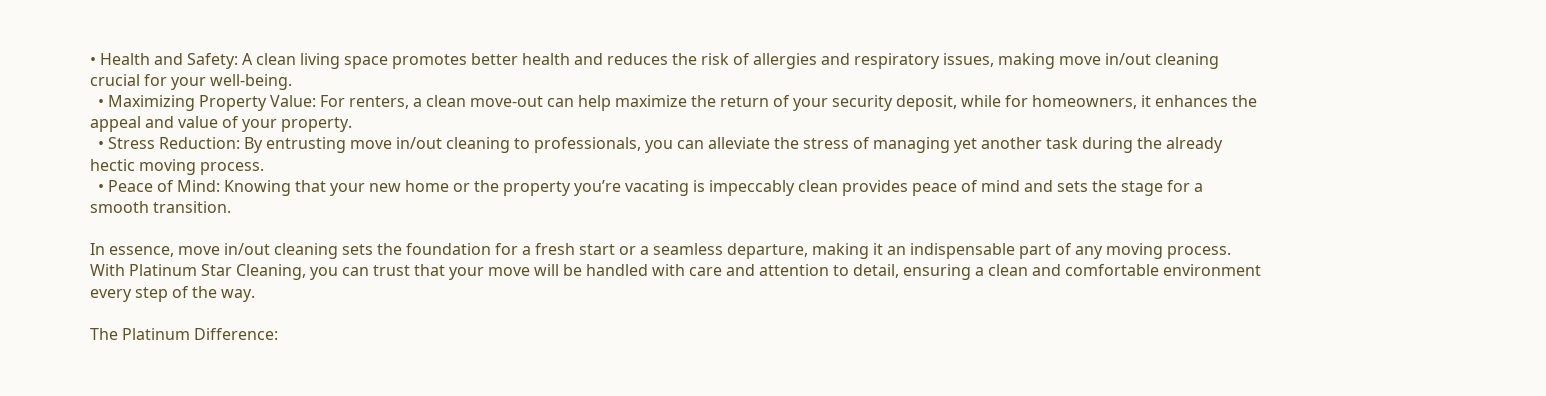• Health and Safety: A clean living space promotes better health and reduces the risk of allergies and respiratory issues, making move in/out cleaning crucial for your well-being.
  • Maximizing Property Value: For renters, a clean move-out can help maximize the return of your security deposit, while for homeowners, it enhances the appeal and value of your property.
  • Stress Reduction: By entrusting move in/out cleaning to professionals, you can alleviate the stress of managing yet another task during the already hectic moving process.
  • Peace of Mind: Knowing that your new home or the property you’re vacating is impeccably clean provides peace of mind and sets the stage for a smooth transition.

In essence, move in/out cleaning sets the foundation for a fresh start or a seamless departure, making it an indispensable part of any moving process. With Platinum Star Cleaning, you can trust that your move will be handled with care and attention to detail, ensuring a clean and comfortable environment every step of the way.

The Platinum Difference: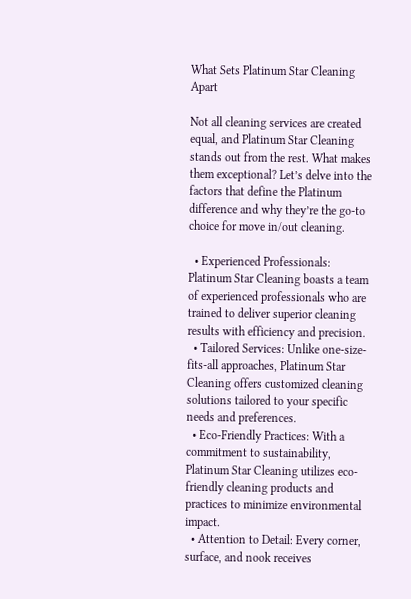What Sets Platinum Star Cleaning Apart

Not all cleaning services are created equal, and Platinum Star Cleaning stands out from the rest. What makes them exceptional? Let’s delve into the factors that define the Platinum difference and why they’re the go-to choice for move in/out cleaning.

  • Experienced Professionals: Platinum Star Cleaning boasts a team of experienced professionals who are trained to deliver superior cleaning results with efficiency and precision.
  • Tailored Services: Unlike one-size-fits-all approaches, Platinum Star Cleaning offers customized cleaning solutions tailored to your specific needs and preferences.
  • Eco-Friendly Practices: With a commitment to sustainability, Platinum Star Cleaning utilizes eco-friendly cleaning products and practices to minimize environmental impact.
  • Attention to Detail: Every corner, surface, and nook receives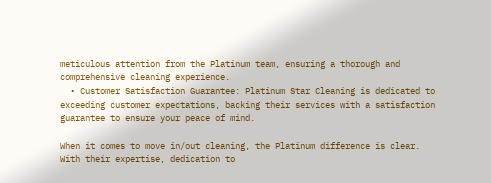meticulous attention from the Platinum team, ensuring a thorough and comprehensive cleaning experience.
  • Customer Satisfaction Guarantee: Platinum Star Cleaning is dedicated to exceeding customer expectations, backing their services with a satisfaction guarantee to ensure your peace of mind.

When it comes to move in/out cleaning, the Platinum difference is clear. With their expertise, dedication to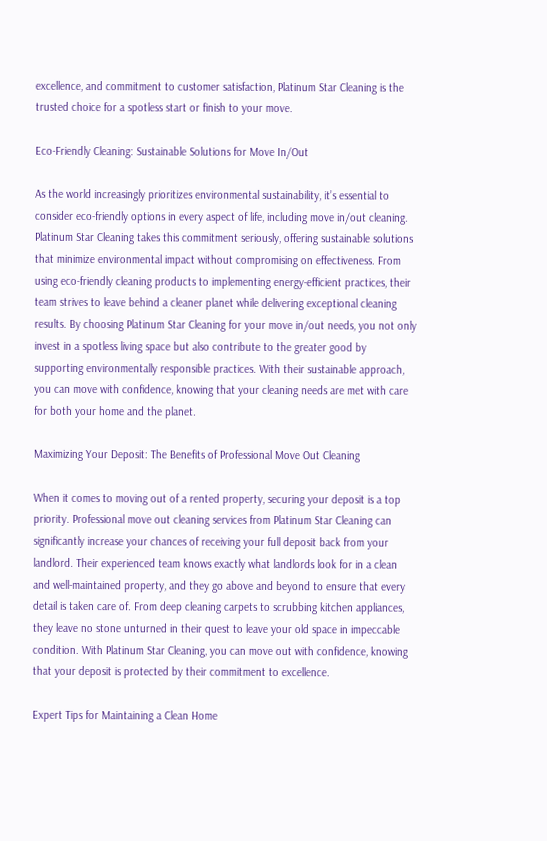excellence, and commitment to customer satisfaction, Platinum Star Cleaning is the trusted choice for a spotless start or finish to your move.

Eco-Friendly Cleaning: Sustainable Solutions for Move In/Out

As the world increasingly prioritizes environmental sustainability, it’s essential to consider eco-friendly options in every aspect of life, including move in/out cleaning. Platinum Star Cleaning takes this commitment seriously, offering sustainable solutions that minimize environmental impact without compromising on effectiveness. From using eco-friendly cleaning products to implementing energy-efficient practices, their team strives to leave behind a cleaner planet while delivering exceptional cleaning results. By choosing Platinum Star Cleaning for your move in/out needs, you not only invest in a spotless living space but also contribute to the greater good by supporting environmentally responsible practices. With their sustainable approach, you can move with confidence, knowing that your cleaning needs are met with care for both your home and the planet.

Maximizing Your Deposit: The Benefits of Professional Move Out Cleaning

When it comes to moving out of a rented property, securing your deposit is a top priority. Professional move out cleaning services from Platinum Star Cleaning can significantly increase your chances of receiving your full deposit back from your landlord. Their experienced team knows exactly what landlords look for in a clean and well-maintained property, and they go above and beyond to ensure that every detail is taken care of. From deep cleaning carpets to scrubbing kitchen appliances, they leave no stone unturned in their quest to leave your old space in impeccable condition. With Platinum Star Cleaning, you can move out with confidence, knowing that your deposit is protected by their commitment to excellence.

Expert Tips for Maintaining a Clean Home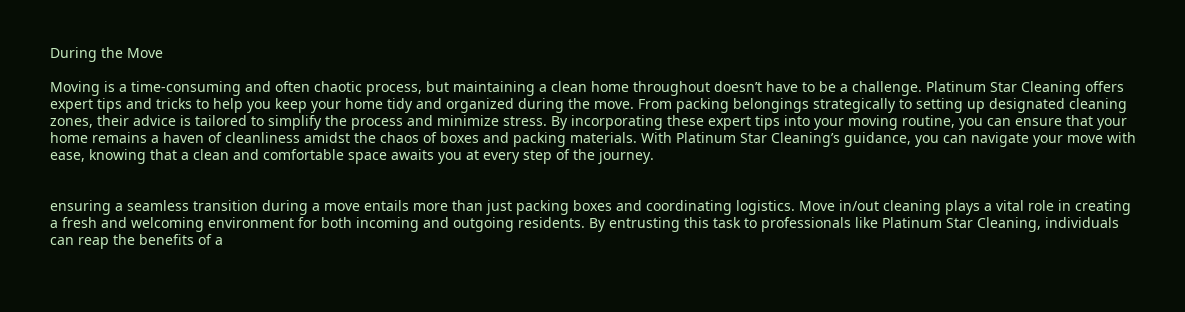During the Move

Moving is a time-consuming and often chaotic process, but maintaining a clean home throughout doesn’t have to be a challenge. Platinum Star Cleaning offers expert tips and tricks to help you keep your home tidy and organized during the move. From packing belongings strategically to setting up designated cleaning zones, their advice is tailored to simplify the process and minimize stress. By incorporating these expert tips into your moving routine, you can ensure that your home remains a haven of cleanliness amidst the chaos of boxes and packing materials. With Platinum Star Cleaning’s guidance, you can navigate your move with ease, knowing that a clean and comfortable space awaits you at every step of the journey.


ensuring a seamless transition during a move entails more than just packing boxes and coordinating logistics. Move in/out cleaning plays a vital role in creating a fresh and welcoming environment for both incoming and outgoing residents. By entrusting this task to professionals like Platinum Star Cleaning, individuals can reap the benefits of a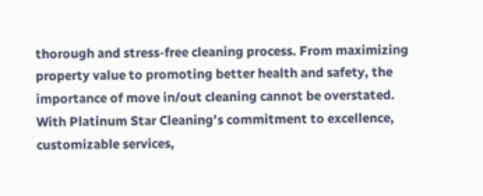thorough and stress-free cleaning process. From maximizing property value to promoting better health and safety, the importance of move in/out cleaning cannot be overstated. With Platinum Star Cleaning’s commitment to excellence, customizable services,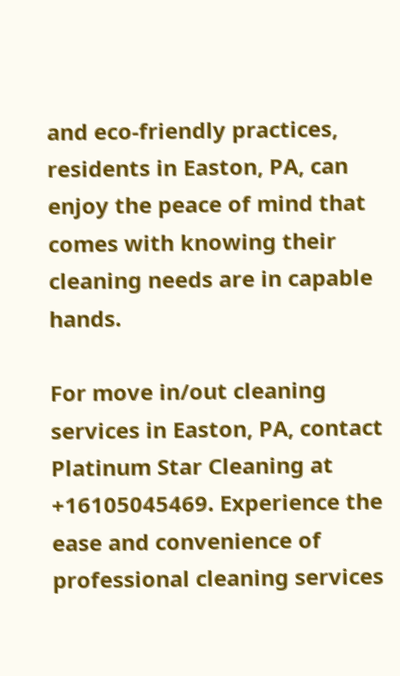and eco-friendly practices, residents in Easton, PA, can enjoy the peace of mind that comes with knowing their cleaning needs are in capable hands.

For move in/out cleaning services in Easton, PA, contact Platinum Star Cleaning at +16105045469. Experience the ease and convenience of professional cleaning services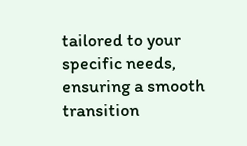tailored to your specific needs, ensuring a smooth transition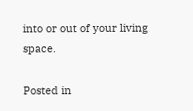into or out of your living space.

Posted in